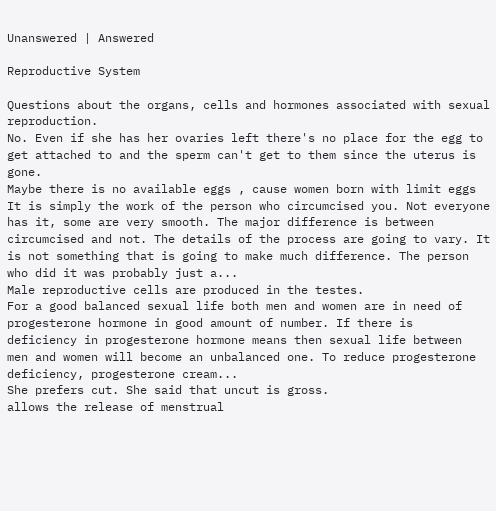Unanswered | Answered

Reproductive System

Questions about the organs, cells and hormones associated with sexual reproduction.
No. Even if she has her ovaries left there's no place for the egg to get attached to and the sperm can't get to them since the uterus is gone.
Maybe there is no available eggs , cause women born with limit eggs
It is simply the work of the person who circumcised you. Not everyone has it, some are very smooth. The major difference is between circumcised and not. The details of the process are going to vary. It is not something that is going to make much difference. The person who did it was probably just a...
Male reproductive cells are produced in the testes.
For a good balanced sexual life both men and women are in need of  progesterone hormone in good amount of number. If there is  deficiency in progesterone hormone means then sexual life between  men and women will become an unbalanced one. To reduce progesterone  deficiency, progesterone cream...
She prefers cut. She said that uncut is gross.
allows the release of menstrual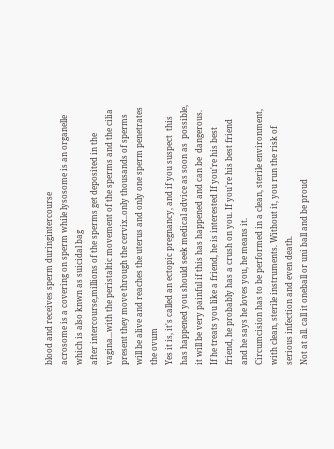blood and receives sperm duringintercourse
acrosome is a covering on sperm while lysosome is an organelle which is also knwn as suicidal bag
after intercourse,millions of the sperms get deposited in the vagina...with the peristaltic movement of the sperms and the cilia present they move through the cervix..only thousands of sperms will be alive and reaches the uterus and only one sperm penetrates the ovum
Yes it is, it's called an ectopic pregnancy, and if you suspect  this has happened you should seek medical advice as soon as  possible, it will be very painful if this has happened and can be  dangerous.
If he treats you like a friend, he is interested If you're his best friend, he probably has a crush on you. If you're his best friend and he says he loves you, he means it.
Circumcision has to be performed in a clean, sterile environment, with clean, sterile instruments. Without it, you run the risk of serious infection and even death.
Not at all. call it oneball or uni ball and be proud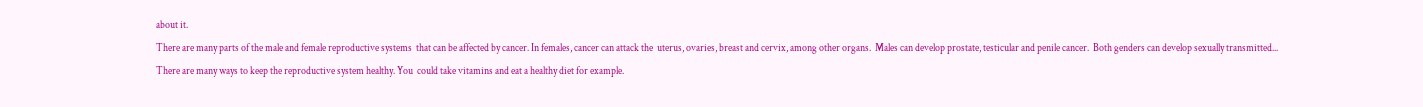about it.
There are many parts of the male and female reproductive systems  that can be affected by cancer. In females, cancer can attack the  uterus, ovaries, breast and cervix, among other organs.  Males can develop prostate, testicular and penile cancer.  Both genders can develop sexually transmitted...
There are many ways to keep the reproductive system healthy. You  could take vitamins and eat a healthy diet for example.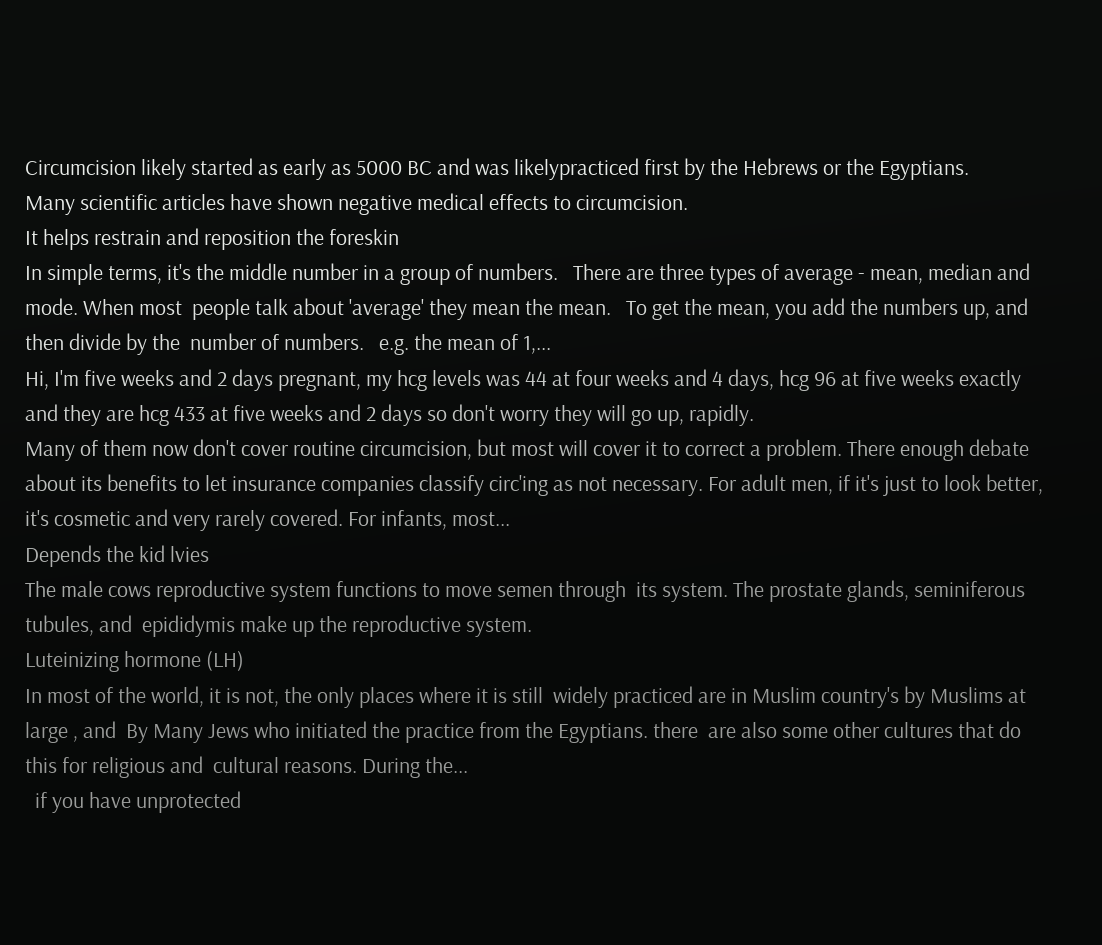Circumcision likely started as early as 5000 BC and was likelypracticed first by the Hebrews or the Egyptians.
Many scientific articles have shown negative medical effects to circumcision.
It helps restrain and reposition the foreskin
In simple terms, it's the middle number in a group of numbers.   There are three types of average - mean, median and mode. When most  people talk about 'average' they mean the mean.   To get the mean, you add the numbers up, and then divide by the  number of numbers.   e.g. the mean of 1,...
Hi, I'm five weeks and 2 days pregnant, my hcg levels was 44 at four weeks and 4 days, hcg 96 at five weeks exactly and they are hcg 433 at five weeks and 2 days so don't worry they will go up, rapidly.
Many of them now don't cover routine circumcision, but most will cover it to correct a problem. There enough debate about its benefits to let insurance companies classify circ'ing as not necessary. For adult men, if it's just to look better, it's cosmetic and very rarely covered. For infants, most...
Depends the kid lvies
The male cows reproductive system functions to move semen through  its system. The prostate glands, seminiferous tubules, and  epididymis make up the reproductive system.
Luteinizing hormone (LH)
In most of the world, it is not, the only places where it is still  widely practiced are in Muslim country's by Muslims at large , and  By Many Jews who initiated the practice from the Egyptians. there  are also some other cultures that do this for religious and  cultural reasons. During the...
  if you have unprotected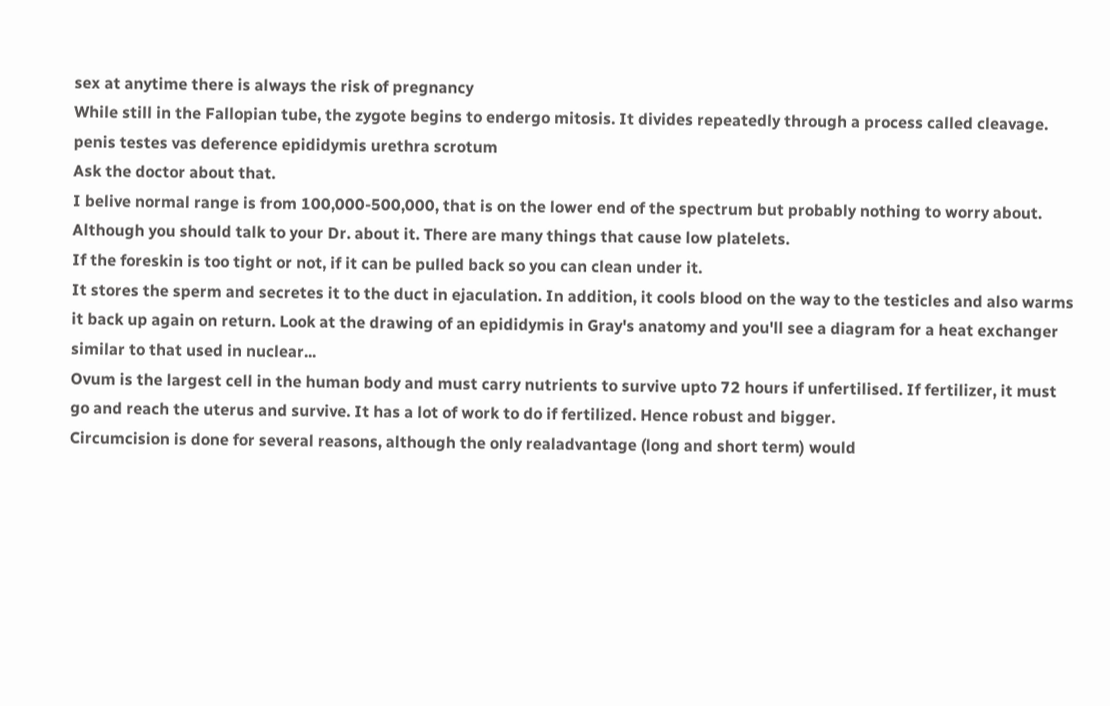sex at anytime there is always the risk of pregnancy
While still in the Fallopian tube, the zygote begins to endergo mitosis. It divides repeatedly through a process called cleavage.
penis testes vas deference epididymis urethra scrotum
Ask the doctor about that.
I belive normal range is from 100,000-500,000, that is on the lower end of the spectrum but probably nothing to worry about. Although you should talk to your Dr. about it. There are many things that cause low platelets.
If the foreskin is too tight or not, if it can be pulled back so you can clean under it.
It stores the sperm and secretes it to the duct in ejaculation. In addition, it cools blood on the way to the testicles and also warms it back up again on return. Look at the drawing of an epididymis in Gray's anatomy and you'll see a diagram for a heat exchanger similar to that used in nuclear...
Ovum is the largest cell in the human body and must carry nutrients to survive upto 72 hours if unfertilised. If fertilizer, it must go and reach the uterus and survive. It has a lot of work to do if fertilized. Hence robust and bigger.
Circumcision is done for several reasons, although the only realadvantage (long and short term) would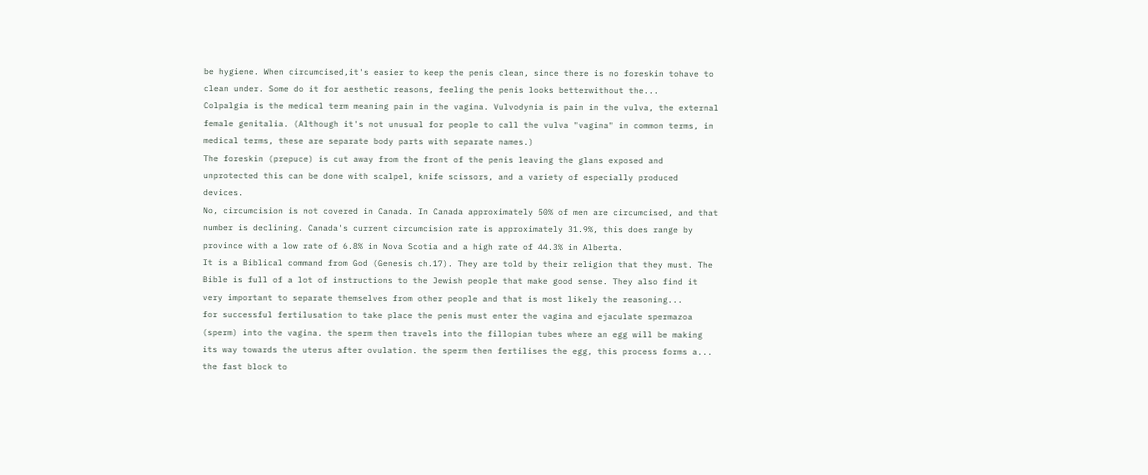be hygiene. When circumcised,it's easier to keep the penis clean, since there is no foreskin tohave to clean under. Some do it for aesthetic reasons, feeling the penis looks betterwithout the...
Colpalgia is the medical term meaning pain in the vagina. Vulvodynia is pain in the vulva, the external female genitalia. (Although it's not unusual for people to call the vulva "vagina" in common terms, in medical terms, these are separate body parts with separate names.)
The foreskin (prepuce) is cut away from the front of the penis leaving the glans exposed and unprotected this can be done with scalpel, knife scissors, and a variety of especially produced devices.
No, circumcision is not covered in Canada. In Canada approximately 50% of men are circumcised, and that number is declining. Canada's current circumcision rate is approximately 31.9%, this does range by province with a low rate of 6.8% in Nova Scotia and a high rate of 44.3% in Alberta.
It is a Biblical command from God (Genesis ch.17). They are told by their religion that they must. The Bible is full of a lot of instructions to the Jewish people that make good sense. They also find it very important to separate themselves from other people and that is most likely the reasoning...
for successful fertilusation to take place the penis must enter the vagina and ejaculate spermazoa (sperm) into the vagina. the sperm then travels into the fillopian tubes where an egg will be making its way towards the uterus after ovulation. the sperm then fertilises the egg, this process forms a...
the fast block to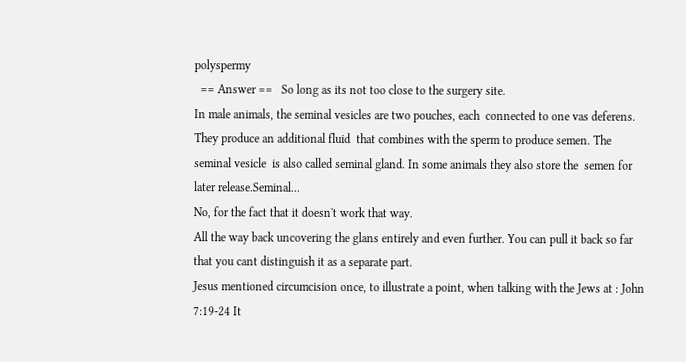polyspermy
  == Answer ==   So long as its not too close to the surgery site.
In male animals, the seminal vesicles are two pouches, each  connected to one vas deferens. They produce an additional fluid  that combines with the sperm to produce semen. The seminal vesicle  is also called seminal gland. In some animals they also store the  semen for later release.Seminal...
No, for the fact that it doesn't work that way.
All the way back uncovering the glans entirely and even further. You can pull it back so far that you cant distinguish it as a separate part.
Jesus mentioned circumcision once, to illustrate a point, when talking with the Jews at : John 7:19-24 It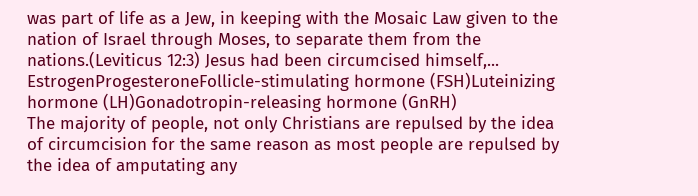was part of life as a Jew, in keeping with the Mosaic Law given to the nation of Israel through Moses, to separate them from the nations.(Leviticus 12:3) Jesus had been circumcised himself,...
EstrogenProgesteroneFollicle-stimulating hormone (FSH)Luteinizing hormone (LH)Gonadotropin-releasing hormone (GnRH)
The majority of people, not only Christians are repulsed by the idea of circumcision for the same reason as most people are repulsed by the idea of amputating any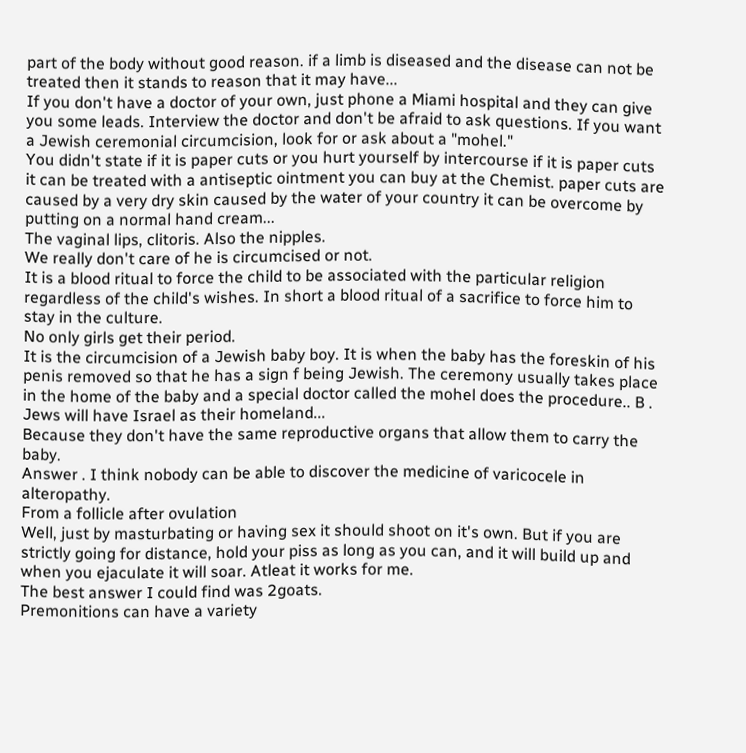part of the body without good reason. if a limb is diseased and the disease can not be treated then it stands to reason that it may have...
If you don't have a doctor of your own, just phone a Miami hospital and they can give you some leads. Interview the doctor and don't be afraid to ask questions. If you want a Jewish ceremonial circumcision, look for or ask about a "mohel."
You didn't state if it is paper cuts or you hurt yourself by intercourse if it is paper cuts it can be treated with a antiseptic ointment you can buy at the Chemist. paper cuts are caused by a very dry skin caused by the water of your country it can be overcome by putting on a normal hand cream...
The vaginal lips, clitoris. Also the nipples.
We really don't care of he is circumcised or not.
It is a blood ritual to force the child to be associated with the particular religion regardless of the child's wishes. In short a blood ritual of a sacrifice to force him to stay in the culture.
No only girls get their period.
It is the circumcision of a Jewish baby boy. It is when the baby has the foreskin of his penis removed so that he has a sign f being Jewish. The ceremony usually takes place in the home of the baby and a special doctor called the mohel does the procedure.. B . Jews will have Israel as their homeland...
Because they don't have the same reproductive organs that allow them to carry the baby.
Answer . I think nobody can be able to discover the medicine of varicocele in alteropathy.
From a follicle after ovulation
Well, just by masturbating or having sex it should shoot on it's own. But if you are strictly going for distance, hold your piss as long as you can, and it will build up and when you ejaculate it will soar. Atleat it works for me.
The best answer I could find was 2goats.
Premonitions can have a variety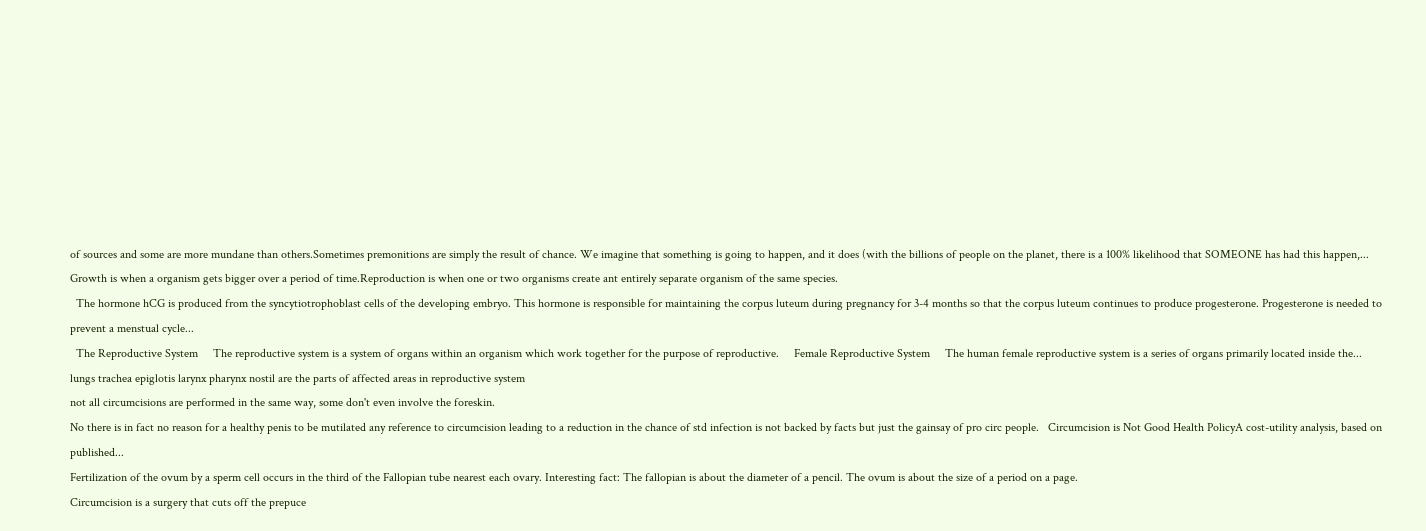of sources and some are more mundane than others.Sometimes premonitions are simply the result of chance. We imagine that something is going to happen, and it does (with the billions of people on the planet, there is a 100% likelihood that SOMEONE has had this happen,...
Growth is when a organism gets bigger over a period of time.Reproduction is when one or two organisms create ant entirely separate organism of the same species.
  The hormone hCG is produced from the syncytiotrophoblast cells of the developing embryo. This hormone is responsible for maintaining the corpus luteum during pregnancy for 3-4 months so that the corpus luteum continues to produce progesterone. Progesterone is needed to prevent a menstual cycle...
  The Reproductive System     The reproductive system is a system of organs within an organism which work together for the purpose of reproductive.     Female Reproductive System     The human female reproductive system is a series of organs primarily located inside the...
lungs trachea epiglotis larynx pharynx nostil are the parts of affected areas in reproductive system
not all circumcisions are performed in the same way, some don't even involve the foreskin.
No there is in fact no reason for a healthy penis to be mutilated any reference to circumcision leading to a reduction in the chance of std infection is not backed by facts but just the gainsay of pro circ people.   Circumcision is Not Good Health PolicyA cost-utility analysis, based on published...
Fertilization of the ovum by a sperm cell occurs in the third of the Fallopian tube nearest each ovary. Interesting fact: The fallopian is about the diameter of a pencil. The ovum is about the size of a period on a page.
Circumcision is a surgery that cuts off the prepuce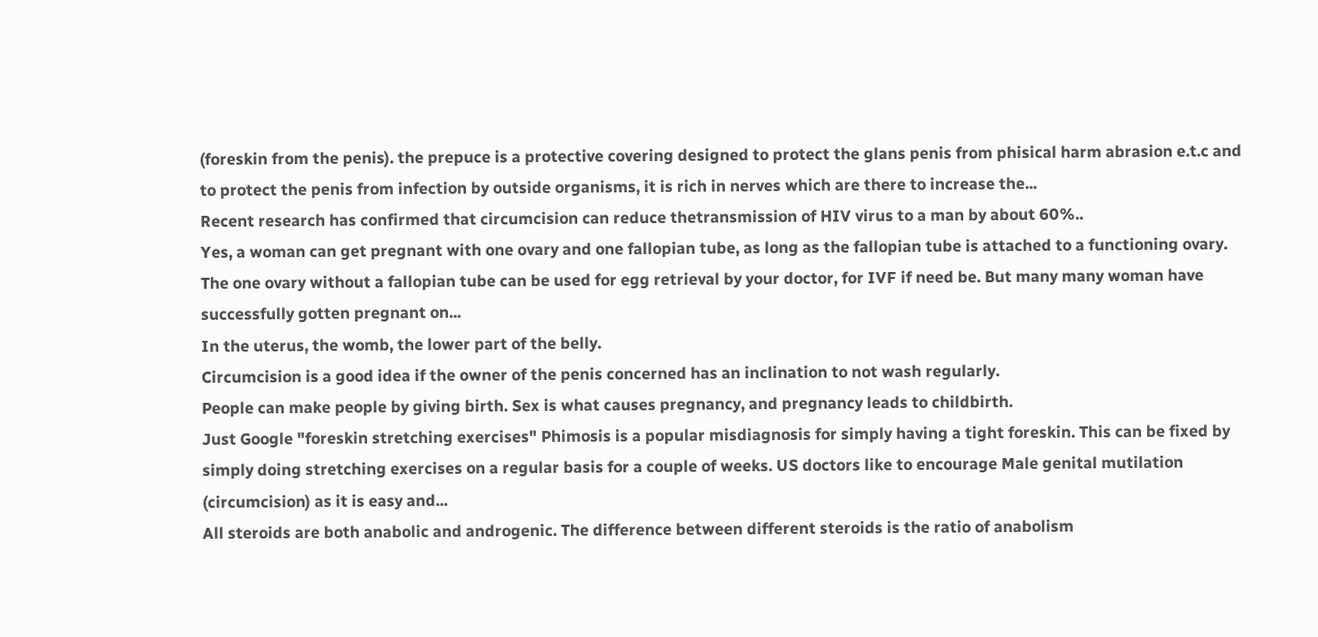(foreskin from the penis). the prepuce is a protective covering designed to protect the glans penis from phisical harm abrasion e.t.c and to protect the penis from infection by outside organisms, it is rich in nerves which are there to increase the...
Recent research has confirmed that circumcision can reduce thetransmission of HIV virus to a man by about 60%..
Yes, a woman can get pregnant with one ovary and one fallopian tube, as long as the fallopian tube is attached to a functioning ovary. The one ovary without a fallopian tube can be used for egg retrieval by your doctor, for IVF if need be. But many many woman have successfully gotten pregnant on...
In the uterus, the womb, the lower part of the belly.
Circumcision is a good idea if the owner of the penis concerned has an inclination to not wash regularly.
People can make people by giving birth. Sex is what causes pregnancy, and pregnancy leads to childbirth.
Just Google "foreskin stretching exercises" Phimosis is a popular misdiagnosis for simply having a tight foreskin. This can be fixed by simply doing stretching exercises on a regular basis for a couple of weeks. US doctors like to encourage Male genital mutilation (circumcision) as it is easy and...
All steroids are both anabolic and androgenic. The difference between different steroids is the ratio of anabolism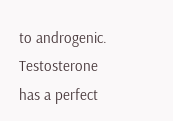to androgenic. Testosterone has a perfect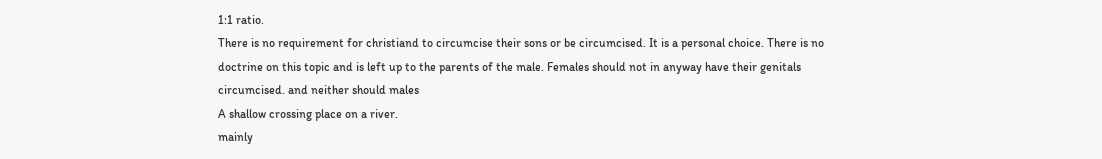1:1 ratio.
There is no requirement for christiand to circumcise their sons or be circumcised. It is a personal choice. There is no doctrine on this topic and is left up to the parents of the male. Females should not in anyway have their genitals circumcised. and neither should males
A shallow crossing place on a river.
mainly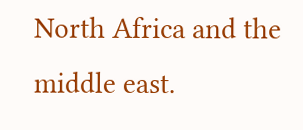North Africa and the middle east.